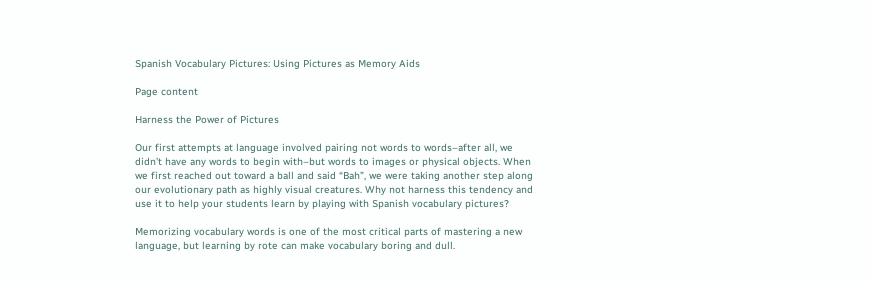Spanish Vocabulary Pictures: Using Pictures as Memory Aids

Page content

Harness the Power of Pictures

Our first attempts at language involved pairing not words to words–after all, we didn’t have any words to begin with–but words to images or physical objects. When we first reached out toward a ball and said “Bah”, we were taking another step along our evolutionary path as highly visual creatures. Why not harness this tendency and use it to help your students learn by playing with Spanish vocabulary pictures?

Memorizing vocabulary words is one of the most critical parts of mastering a new language, but learning by rote can make vocabulary boring and dull.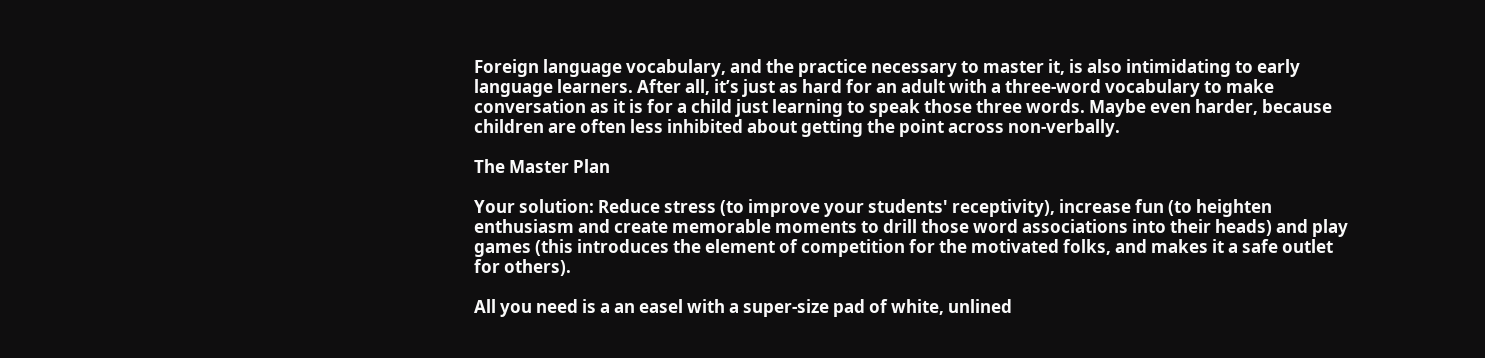Foreign language vocabulary, and the practice necessary to master it, is also intimidating to early language learners. After all, it’s just as hard for an adult with a three-word vocabulary to make conversation as it is for a child just learning to speak those three words. Maybe even harder, because children are often less inhibited about getting the point across non-verbally.

The Master Plan

Your solution: Reduce stress (to improve your students' receptivity), increase fun (to heighten enthusiasm and create memorable moments to drill those word associations into their heads) and play games (this introduces the element of competition for the motivated folks, and makes it a safe outlet for others).

All you need is a an easel with a super-size pad of white, unlined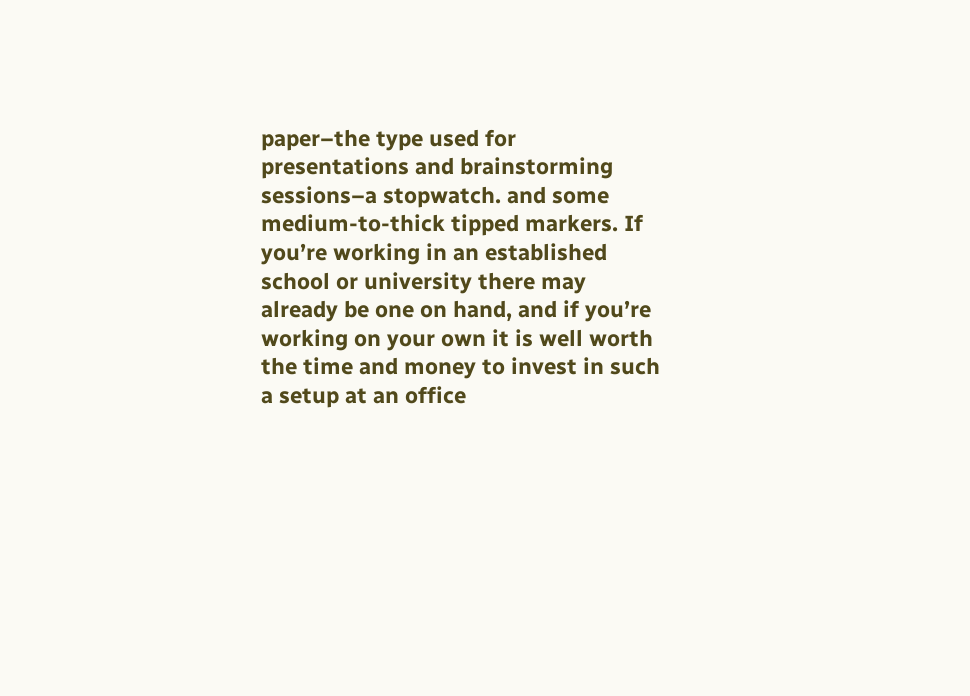paper–the type used for presentations and brainstorming sessions–a stopwatch. and some medium-to-thick tipped markers. If you’re working in an established school or university there may already be one on hand, and if you’re working on your own it is well worth the time and money to invest in such a setup at an office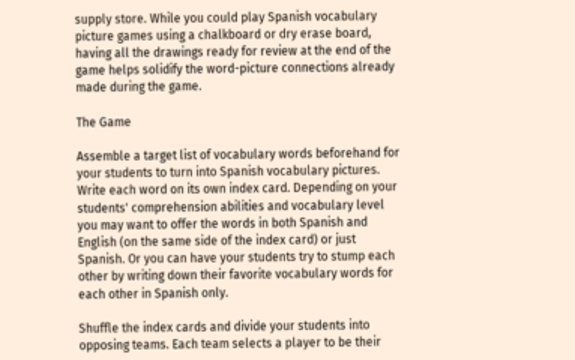supply store. While you could play Spanish vocabulary picture games using a chalkboard or dry erase board, having all the drawings ready for review at the end of the game helps solidify the word-picture connections already made during the game.

The Game

Assemble a target list of vocabulary words beforehand for your students to turn into Spanish vocabulary pictures. Write each word on its own index card. Depending on your students' comprehension abilities and vocabulary level you may want to offer the words in both Spanish and English (on the same side of the index card) or just Spanish. Or you can have your students try to stump each other by writing down their favorite vocabulary words for each other in Spanish only.

Shuffle the index cards and divide your students into opposing teams. Each team selects a player to be their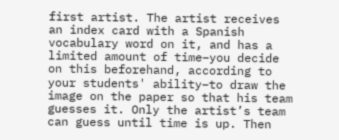first artist. The artist receives an index card with a Spanish vocabulary word on it, and has a limited amount of time–you decide on this beforehand, according to your students' ability–to draw the image on the paper so that his team guesses it. Only the artist’s team can guess until time is up. Then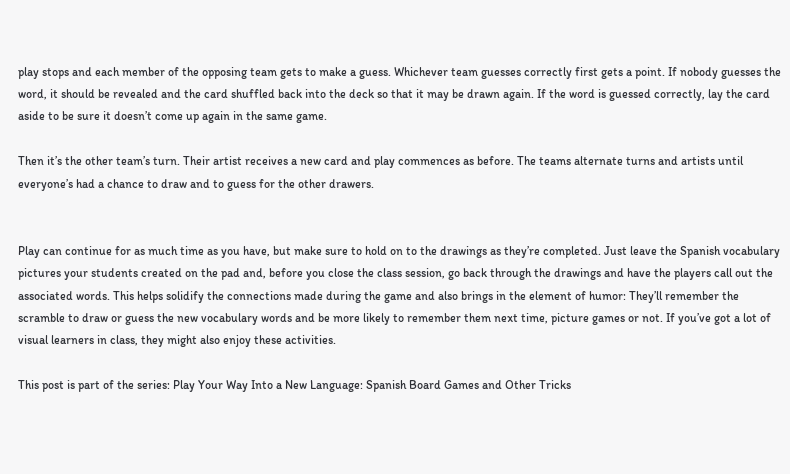play stops and each member of the opposing team gets to make a guess. Whichever team guesses correctly first gets a point. If nobody guesses the word, it should be revealed and the card shuffled back into the deck so that it may be drawn again. If the word is guessed correctly, lay the card aside to be sure it doesn’t come up again in the same game.

Then it’s the other team’s turn. Their artist receives a new card and play commences as before. The teams alternate turns and artists until everyone’s had a chance to draw and to guess for the other drawers.


Play can continue for as much time as you have, but make sure to hold on to the drawings as they’re completed. Just leave the Spanish vocabulary pictures your students created on the pad and, before you close the class session, go back through the drawings and have the players call out the associated words. This helps solidify the connections made during the game and also brings in the element of humor: They’ll remember the scramble to draw or guess the new vocabulary words and be more likely to remember them next time, picture games or not. If you’ve got a lot of visual learners in class, they might also enjoy these activities.

This post is part of the series: Play Your Way Into a New Language: Spanish Board Games and Other Tricks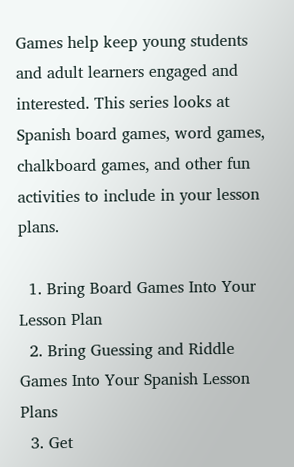Games help keep young students and adult learners engaged and interested. This series looks at Spanish board games, word games, chalkboard games, and other fun activities to include in your lesson plans.

  1. Bring Board Games Into Your Lesson Plan
  2. Bring Guessing and Riddle Games Into Your Spanish Lesson Plans
  3. Get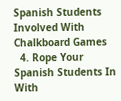Spanish Students Involved With Chalkboard Games
  4. Rope Your Spanish Students In With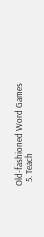Old-fashioned Word Games
  5. Teach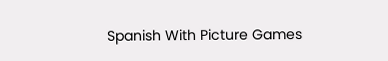Spanish With Picture Games